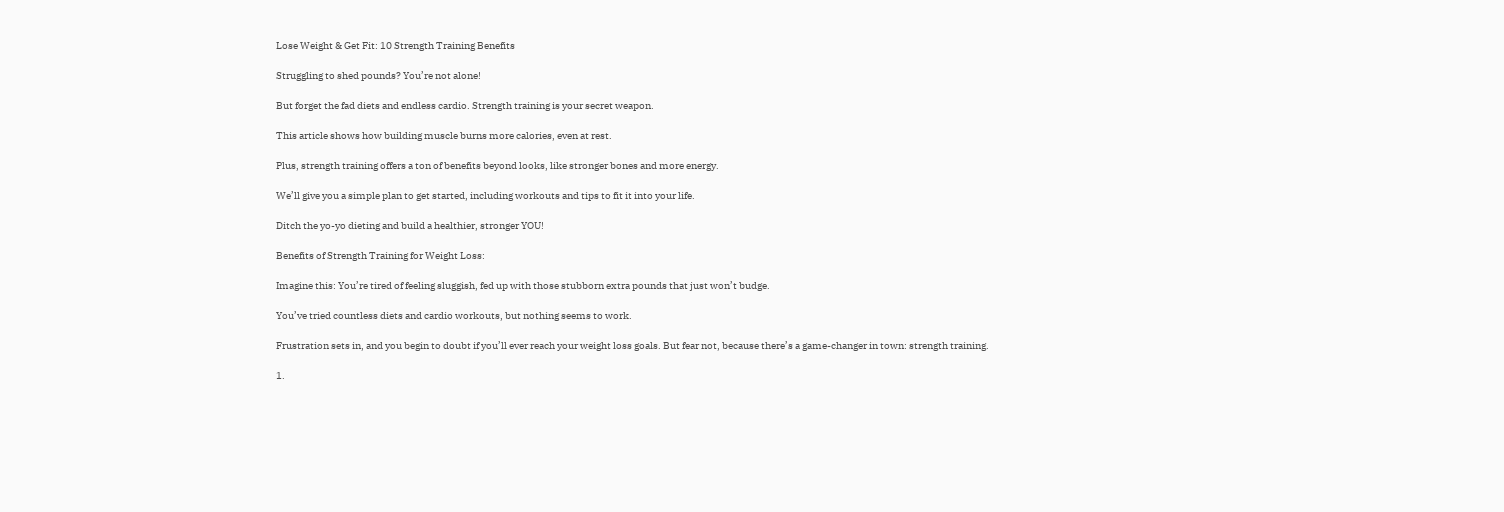Lose Weight & Get Fit: 10 Strength Training Benefits

Struggling to shed pounds? You’re not alone!

But forget the fad diets and endless cardio. Strength training is your secret weapon.

This article shows how building muscle burns more calories, even at rest.

Plus, strength training offers a ton of benefits beyond looks, like stronger bones and more energy.

We’ll give you a simple plan to get started, including workouts and tips to fit it into your life.

Ditch the yo-yo dieting and build a healthier, stronger YOU!

Benefits of Strength Training for Weight Loss:

Imagine this: You’re tired of feeling sluggish, fed up with those stubborn extra pounds that just won’t budge.

You’ve tried countless diets and cardio workouts, but nothing seems to work.

Frustration sets in, and you begin to doubt if you’ll ever reach your weight loss goals. But fear not, because there’s a game-changer in town: strength training.

1.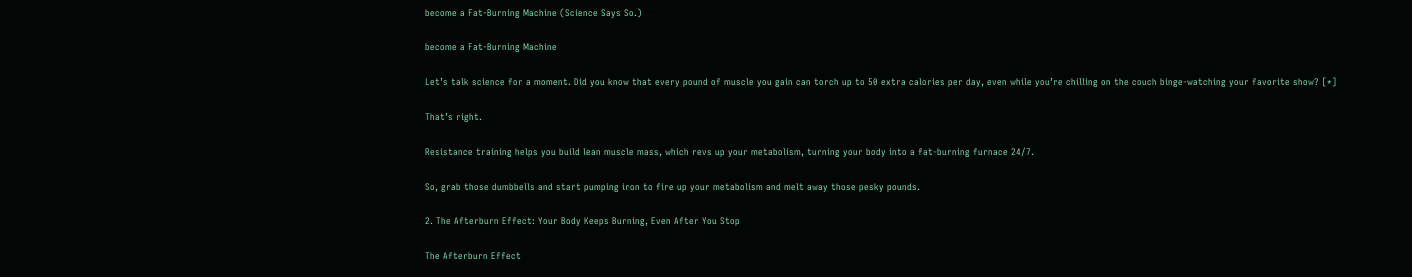become a Fat-Burning Machine (Science Says So.)

become a Fat-Burning Machine

Let’s talk science for a moment. Did you know that every pound of muscle you gain can torch up to 50 extra calories per day, even while you’re chilling on the couch binge-watching your favorite show? [*]

That’s right.

Resistance training helps you build lean muscle mass, which revs up your metabolism, turning your body into a fat-burning furnace 24/7.

So, grab those dumbbells and start pumping iron to fire up your metabolism and melt away those pesky pounds.

2. The Afterburn Effect: Your Body Keeps Burning, Even After You Stop

The Afterburn Effect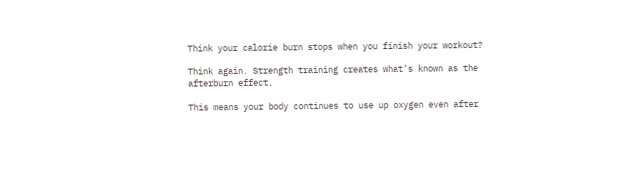Think your calorie burn stops when you finish your workout?

Think again. Strength training creates what’s known as the afterburn effect.

This means your body continues to use up oxygen even after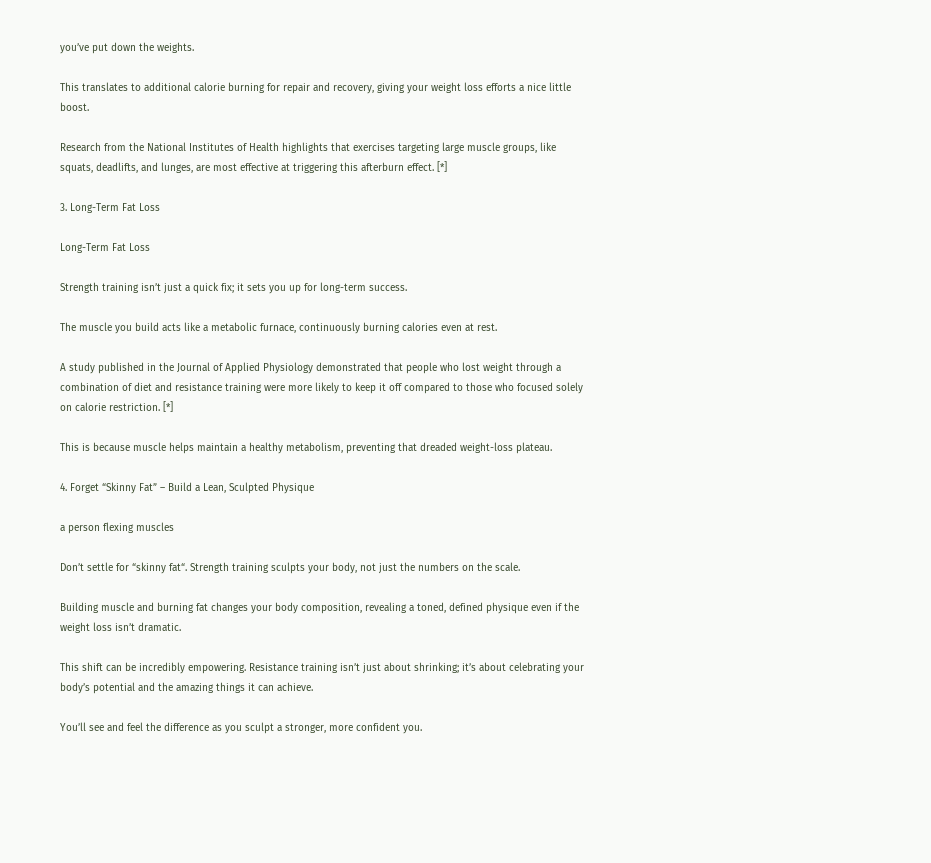you’ve put down the weights.

This translates to additional calorie burning for repair and recovery, giving your weight loss efforts a nice little boost.

Research from the National Institutes of Health highlights that exercises targeting large muscle groups, like squats, deadlifts, and lunges, are most effective at triggering this afterburn effect. [*]

3. Long-Term Fat Loss

Long-Term Fat Loss

Strength training isn’t just a quick fix; it sets you up for long-term success.

The muscle you build acts like a metabolic furnace, continuously burning calories even at rest.

A study published in the Journal of Applied Physiology demonstrated that people who lost weight through a combination of diet and resistance training were more likely to keep it off compared to those who focused solely on calorie restriction. [*]

This is because muscle helps maintain a healthy metabolism, preventing that dreaded weight-loss plateau.

4. Forget “Skinny Fat” – Build a Lean, Sculpted Physique

a person flexing muscles

Don’t settle for “skinny fat“. Strength training sculpts your body, not just the numbers on the scale.

Building muscle and burning fat changes your body composition, revealing a toned, defined physique even if the weight loss isn’t dramatic.

This shift can be incredibly empowering. Resistance training isn’t just about shrinking; it’s about celebrating your body’s potential and the amazing things it can achieve.

You’ll see and feel the difference as you sculpt a stronger, more confident you.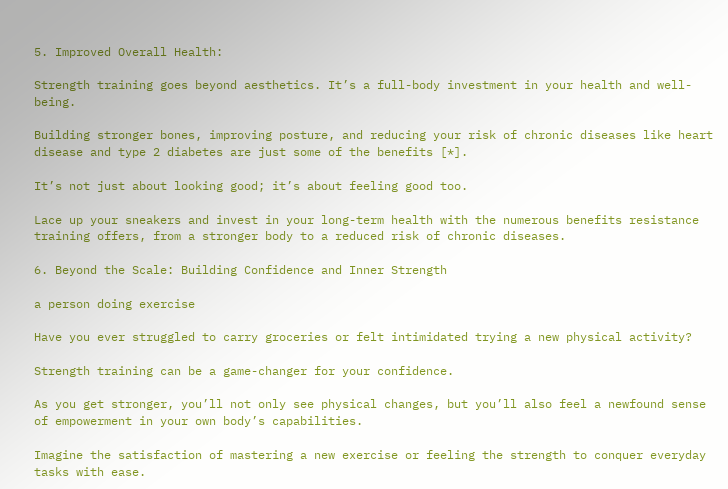5. Improved Overall Health:

Strength training goes beyond aesthetics. It’s a full-body investment in your health and well-being.

Building stronger bones, improving posture, and reducing your risk of chronic diseases like heart disease and type 2 diabetes are just some of the benefits [*].

It’s not just about looking good; it’s about feeling good too.

Lace up your sneakers and invest in your long-term health with the numerous benefits resistance training offers, from a stronger body to a reduced risk of chronic diseases.

6. Beyond the Scale: Building Confidence and Inner Strength

a person doing exercise

Have you ever struggled to carry groceries or felt intimidated trying a new physical activity?

Strength training can be a game-changer for your confidence.

As you get stronger, you’ll not only see physical changes, but you’ll also feel a newfound sense of empowerment in your own body’s capabilities.

Imagine the satisfaction of mastering a new exercise or feeling the strength to conquer everyday tasks with ease.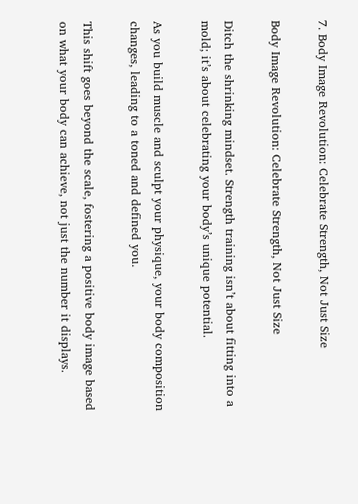7. Body Image Revolution: Celebrate Strength, Not Just Size

Body Image Revolution: Celebrate Strength, Not Just Size

Ditch the shrinking mindset. Strength training isn’t about fitting into a mold; it’s about celebrating your body’s unique potential.

As you build muscle and sculpt your physique, your body composition changes, leading to a toned and defined you.

This shift goes beyond the scale, fostering a positive body image based on what your body can achieve, not just the number it displays.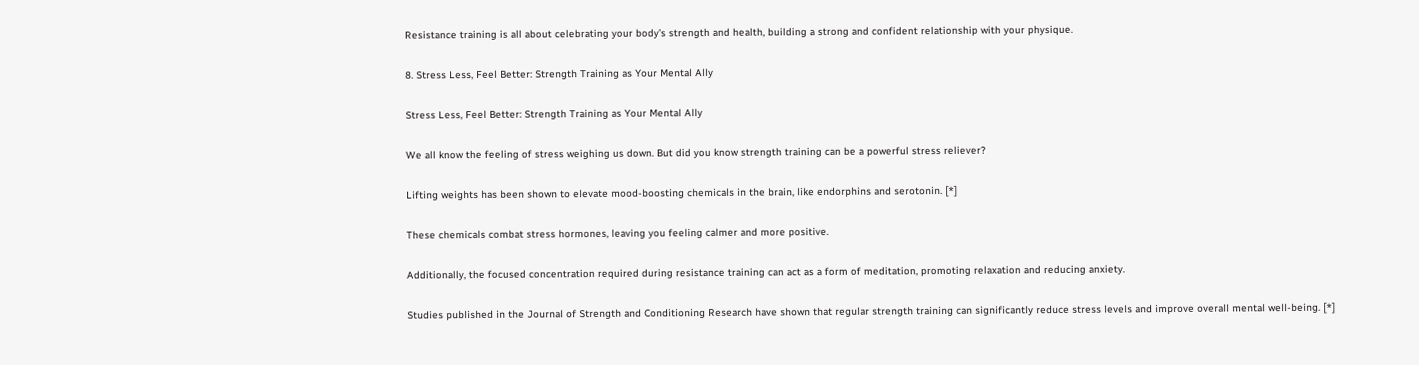Resistance training is all about celebrating your body’s strength and health, building a strong and confident relationship with your physique.

8. Stress Less, Feel Better: Strength Training as Your Mental Ally

Stress Less, Feel Better: Strength Training as Your Mental Ally

We all know the feeling of stress weighing us down. But did you know strength training can be a powerful stress reliever?

Lifting weights has been shown to elevate mood-boosting chemicals in the brain, like endorphins and serotonin. [*]

These chemicals combat stress hormones, leaving you feeling calmer and more positive.

Additionally, the focused concentration required during resistance training can act as a form of meditation, promoting relaxation and reducing anxiety.

Studies published in the Journal of Strength and Conditioning Research have shown that regular strength training can significantly reduce stress levels and improve overall mental well-being. [*]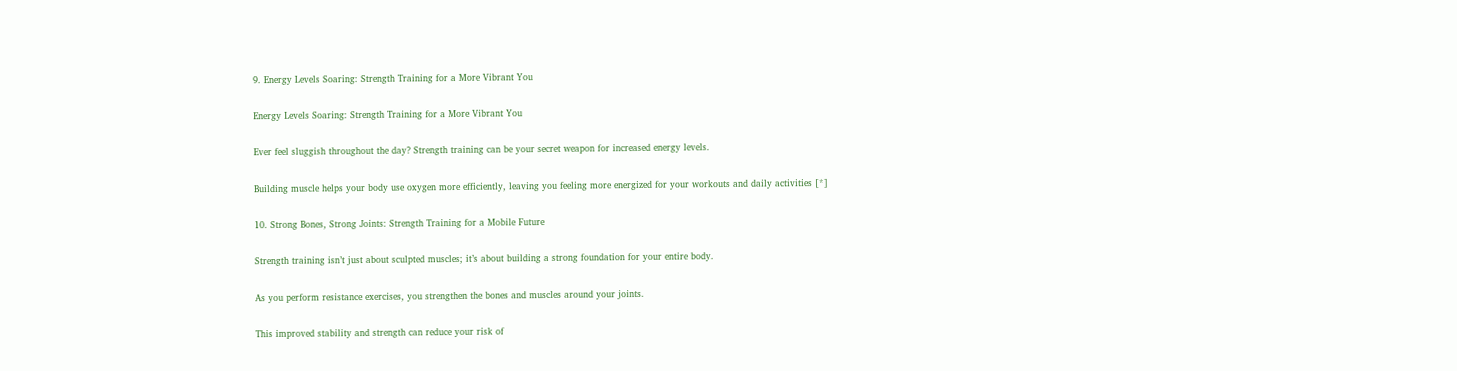9. Energy Levels Soaring: Strength Training for a More Vibrant You

Energy Levels Soaring: Strength Training for a More Vibrant You

Ever feel sluggish throughout the day? Strength training can be your secret weapon for increased energy levels.

Building muscle helps your body use oxygen more efficiently, leaving you feeling more energized for your workouts and daily activities [*]

10. Strong Bones, Strong Joints: Strength Training for a Mobile Future

Strength training isn’t just about sculpted muscles; it’s about building a strong foundation for your entire body.

As you perform resistance exercises, you strengthen the bones and muscles around your joints.

This improved stability and strength can reduce your risk of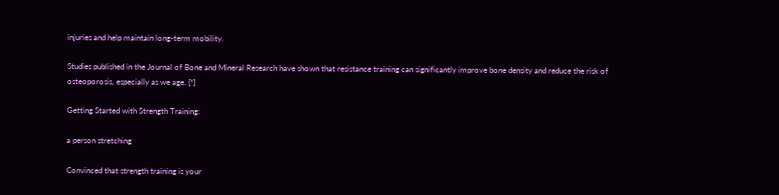injuries and help maintain long-term mobility.

Studies published in the Journal of Bone and Mineral Research have shown that resistance training can significantly improve bone density and reduce the risk of osteoporosis, especially as we age. [*]

Getting Started with Strength Training:

a person stretching

Convinced that strength training is your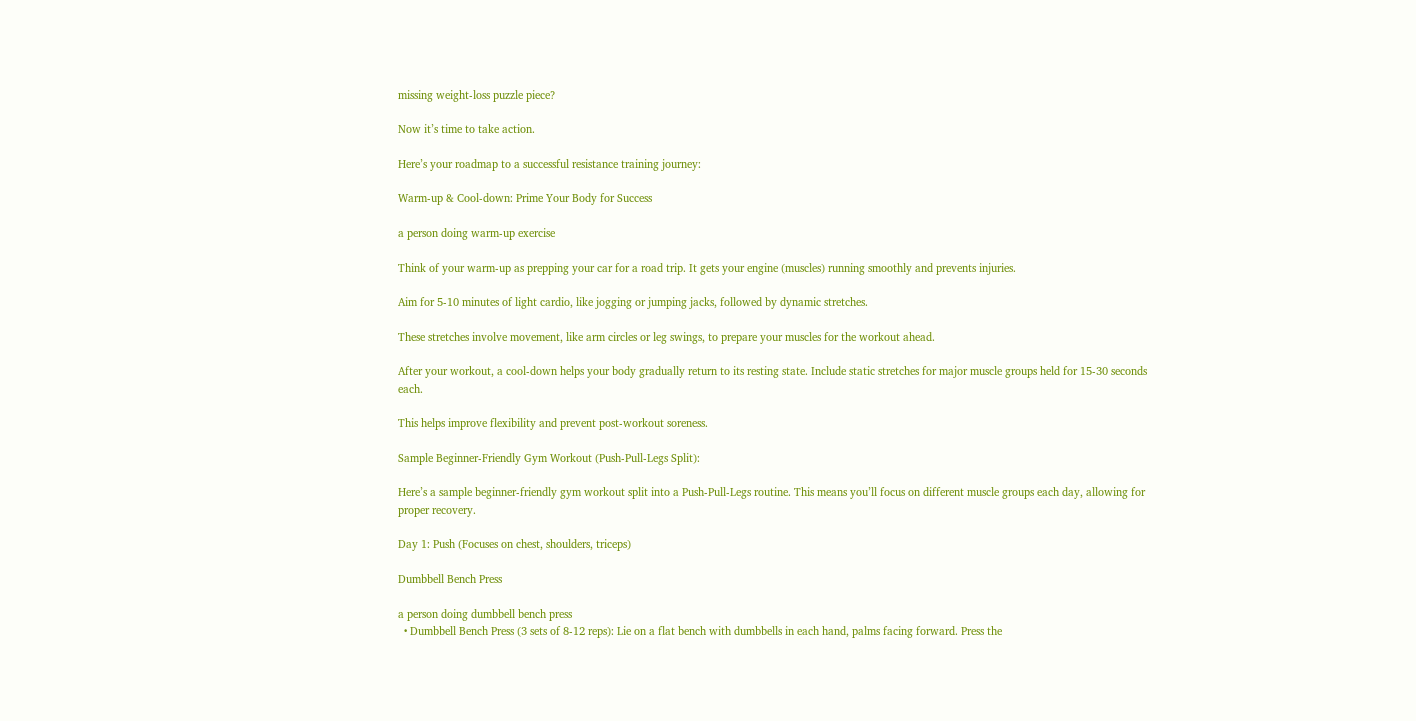missing weight-loss puzzle piece?

Now it’s time to take action.

Here’s your roadmap to a successful resistance training journey:

Warm-up & Cool-down: Prime Your Body for Success

a person doing warm-up exercise

Think of your warm-up as prepping your car for a road trip. It gets your engine (muscles) running smoothly and prevents injuries.

Aim for 5-10 minutes of light cardio, like jogging or jumping jacks, followed by dynamic stretches.

These stretches involve movement, like arm circles or leg swings, to prepare your muscles for the workout ahead.

After your workout, a cool-down helps your body gradually return to its resting state. Include static stretches for major muscle groups held for 15-30 seconds each.

This helps improve flexibility and prevent post-workout soreness.

Sample Beginner-Friendly Gym Workout (Push-Pull-Legs Split):

Here’s a sample beginner-friendly gym workout split into a Push-Pull-Legs routine. This means you’ll focus on different muscle groups each day, allowing for proper recovery.

Day 1: Push (Focuses on chest, shoulders, triceps)

Dumbbell Bench Press

a person doing dumbbell bench press
  • Dumbbell Bench Press (3 sets of 8-12 reps): Lie on a flat bench with dumbbells in each hand, palms facing forward. Press the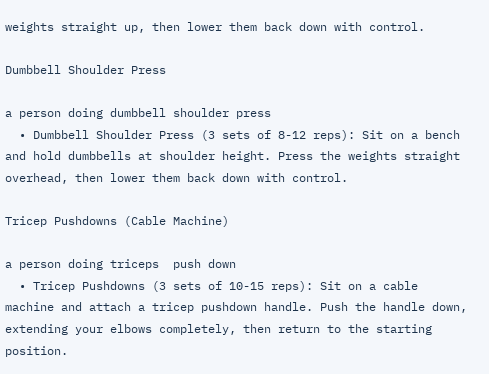weights straight up, then lower them back down with control.

Dumbbell Shoulder Press

a person doing dumbbell shoulder press
  • Dumbbell Shoulder Press (3 sets of 8-12 reps): Sit on a bench and hold dumbbells at shoulder height. Press the weights straight overhead, then lower them back down with control.

Tricep Pushdowns (Cable Machine)

a person doing triceps  push down
  • Tricep Pushdowns (3 sets of 10-15 reps): Sit on a cable machine and attach a tricep pushdown handle. Push the handle down, extending your elbows completely, then return to the starting position.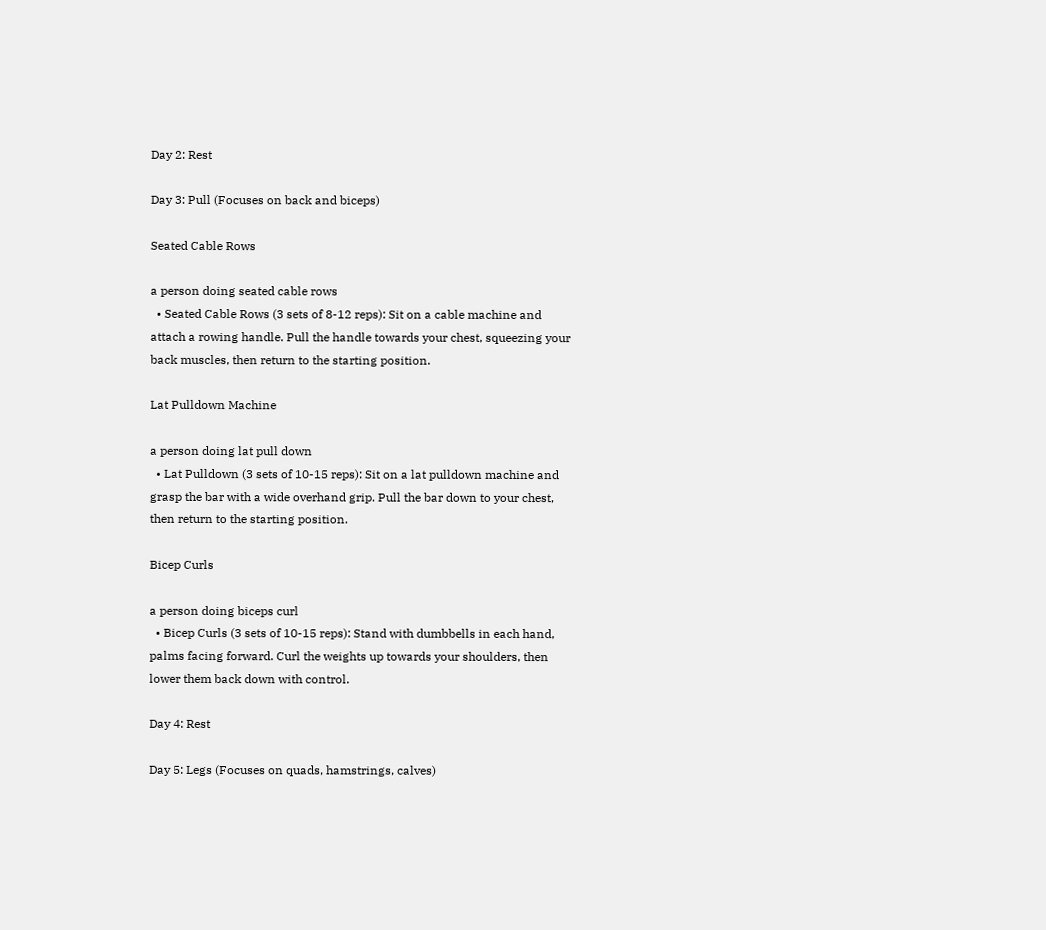Day 2: Rest

Day 3: Pull (Focuses on back and biceps)

Seated Cable Rows

a person doing seated cable rows
  • Seated Cable Rows (3 sets of 8-12 reps): Sit on a cable machine and attach a rowing handle. Pull the handle towards your chest, squeezing your back muscles, then return to the starting position.

Lat Pulldown Machine

a person doing lat pull down
  • Lat Pulldown (3 sets of 10-15 reps): Sit on a lat pulldown machine and grasp the bar with a wide overhand grip. Pull the bar down to your chest, then return to the starting position.

Bicep Curls

a person doing biceps curl
  • Bicep Curls (3 sets of 10-15 reps): Stand with dumbbells in each hand, palms facing forward. Curl the weights up towards your shoulders, then lower them back down with control.

Day 4: Rest

Day 5: Legs (Focuses on quads, hamstrings, calves)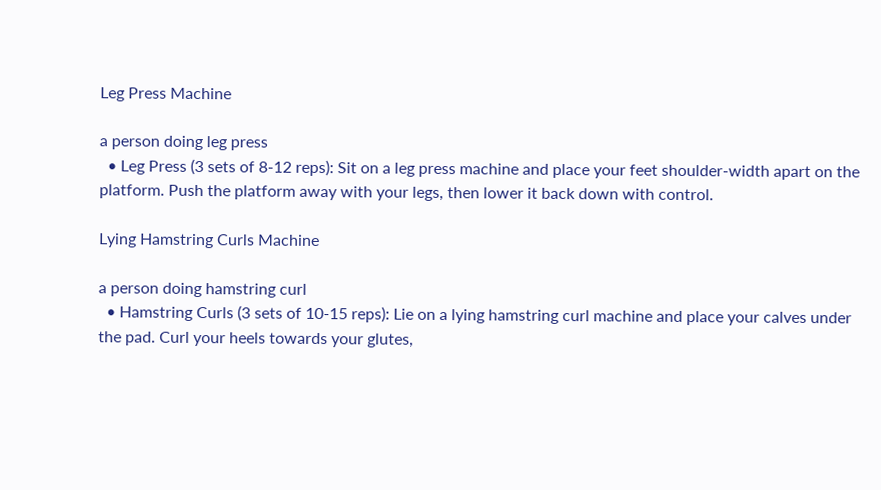Leg Press Machine

a person doing leg press
  • Leg Press (3 sets of 8-12 reps): Sit on a leg press machine and place your feet shoulder-width apart on the platform. Push the platform away with your legs, then lower it back down with control.

Lying Hamstring Curls Machine

a person doing hamstring curl
  • Hamstring Curls (3 sets of 10-15 reps): Lie on a lying hamstring curl machine and place your calves under the pad. Curl your heels towards your glutes,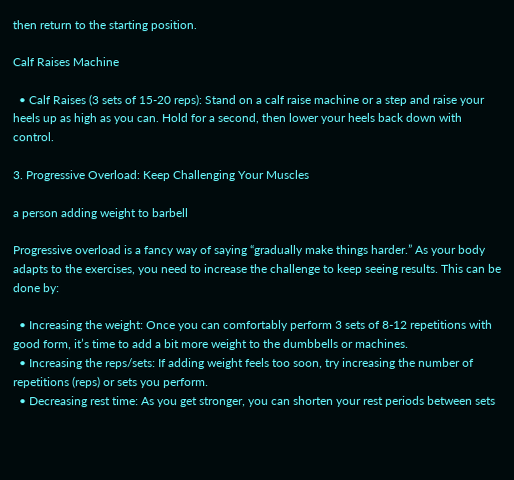then return to the starting position.

Calf Raises Machine

  • Calf Raises (3 sets of 15-20 reps): Stand on a calf raise machine or a step and raise your heels up as high as you can. Hold for a second, then lower your heels back down with control.

3. Progressive Overload: Keep Challenging Your Muscles

a person adding weight to barbell

Progressive overload is a fancy way of saying “gradually make things harder.” As your body adapts to the exercises, you need to increase the challenge to keep seeing results. This can be done by:

  • Increasing the weight: Once you can comfortably perform 3 sets of 8-12 repetitions with good form, it’s time to add a bit more weight to the dumbbells or machines.
  • Increasing the reps/sets: If adding weight feels too soon, try increasing the number of repetitions (reps) or sets you perform.
  • Decreasing rest time: As you get stronger, you can shorten your rest periods between sets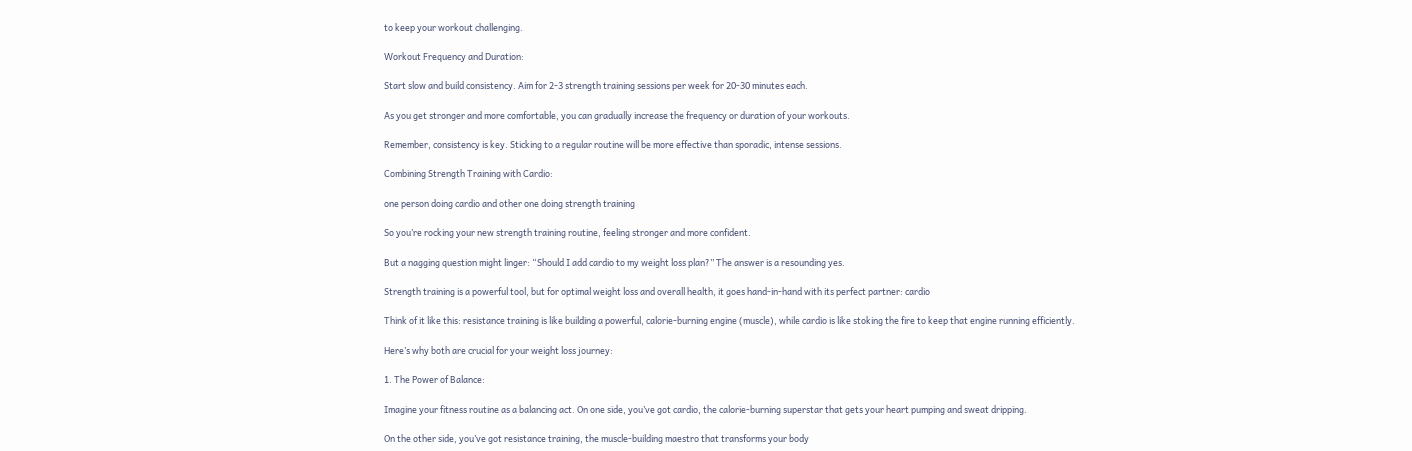to keep your workout challenging.

Workout Frequency and Duration:

Start slow and build consistency. Aim for 2-3 strength training sessions per week for 20-30 minutes each.

As you get stronger and more comfortable, you can gradually increase the frequency or duration of your workouts.

Remember, consistency is key. Sticking to a regular routine will be more effective than sporadic, intense sessions.

Combining Strength Training with Cardio:

one person doing cardio and other one doing strength training

So you’re rocking your new strength training routine, feeling stronger and more confident.

But a nagging question might linger: “Should I add cardio to my weight loss plan?” The answer is a resounding yes.

Strength training is a powerful tool, but for optimal weight loss and overall health, it goes hand-in-hand with its perfect partner: cardio

Think of it like this: resistance training is like building a powerful, calorie-burning engine (muscle), while cardio is like stoking the fire to keep that engine running efficiently.

Here’s why both are crucial for your weight loss journey:

1. The Power of Balance:

Imagine your fitness routine as a balancing act. On one side, you’ve got cardio, the calorie-burning superstar that gets your heart pumping and sweat dripping.

On the other side, you’ve got resistance training, the muscle-building maestro that transforms your body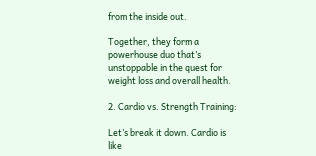from the inside out.

Together, they form a powerhouse duo that’s unstoppable in the quest for weight loss and overall health.

2. Cardio vs. Strength Training:

Let’s break it down. Cardio is like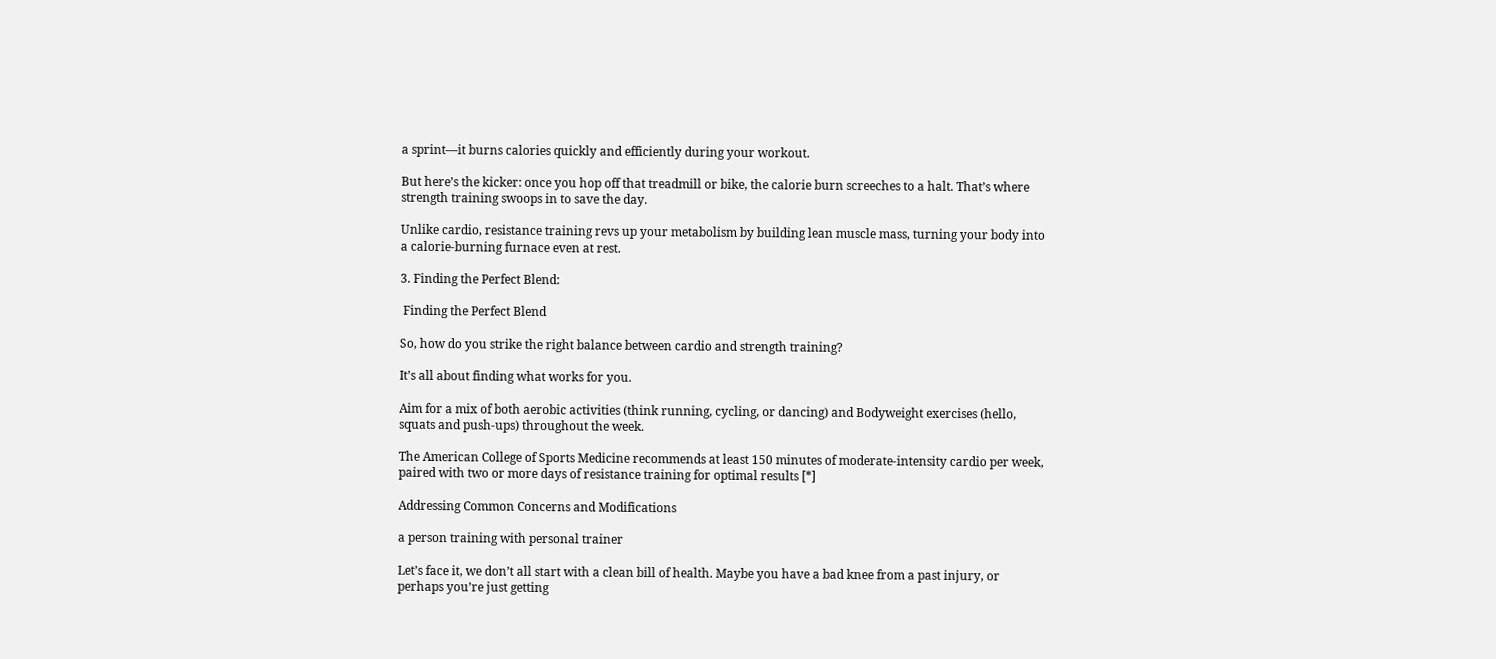a sprint—it burns calories quickly and efficiently during your workout.

But here’s the kicker: once you hop off that treadmill or bike, the calorie burn screeches to a halt. That’s where strength training swoops in to save the day.

Unlike cardio, resistance training revs up your metabolism by building lean muscle mass, turning your body into a calorie-burning furnace even at rest.

3. Finding the Perfect Blend:

 Finding the Perfect Blend

So, how do you strike the right balance between cardio and strength training?

It’s all about finding what works for you.

Aim for a mix of both aerobic activities (think running, cycling, or dancing) and Bodyweight exercises (hello, squats and push-ups) throughout the week.

The American College of Sports Medicine recommends at least 150 minutes of moderate-intensity cardio per week, paired with two or more days of resistance training for optimal results [*]

Addressing Common Concerns and Modifications

a person training with personal trainer

Let’s face it, we don’t all start with a clean bill of health. Maybe you have a bad knee from a past injury, or perhaps you’re just getting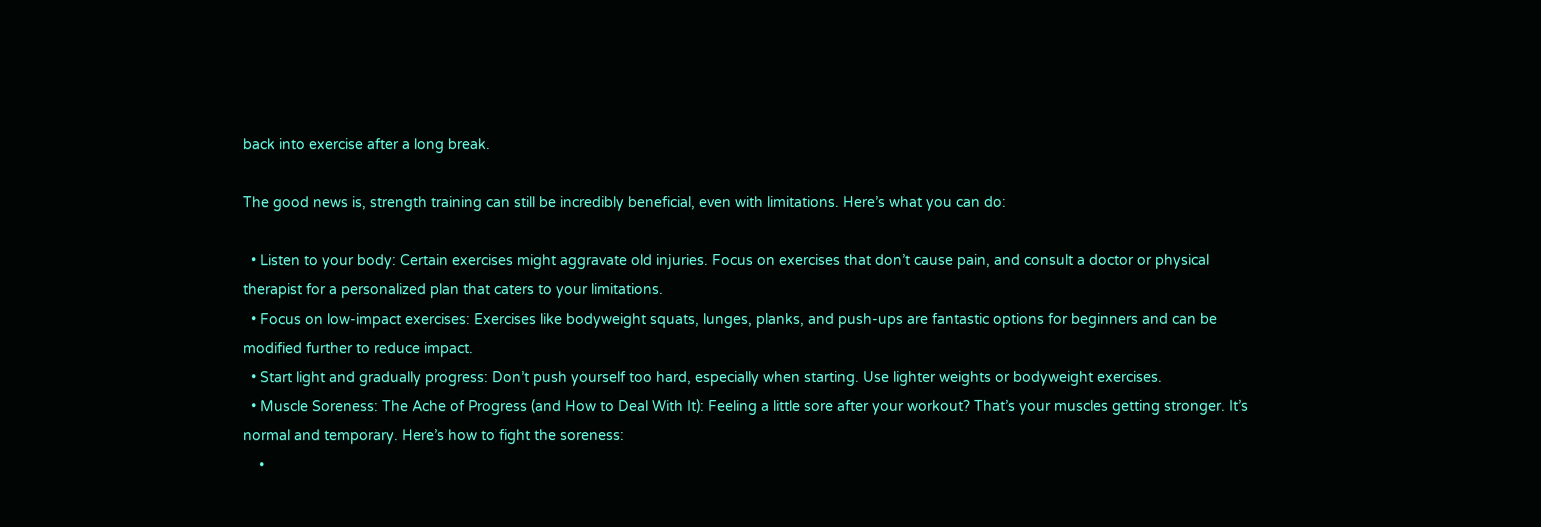back into exercise after a long break.

The good news is, strength training can still be incredibly beneficial, even with limitations. Here’s what you can do:

  • Listen to your body: Certain exercises might aggravate old injuries. Focus on exercises that don’t cause pain, and consult a doctor or physical therapist for a personalized plan that caters to your limitations.
  • Focus on low-impact exercises: Exercises like bodyweight squats, lunges, planks, and push-ups are fantastic options for beginners and can be modified further to reduce impact.
  • Start light and gradually progress: Don’t push yourself too hard, especially when starting. Use lighter weights or bodyweight exercises.
  • Muscle Soreness: The Ache of Progress (and How to Deal With It): Feeling a little sore after your workout? That’s your muscles getting stronger. It’s normal and temporary. Here’s how to fight the soreness:
    •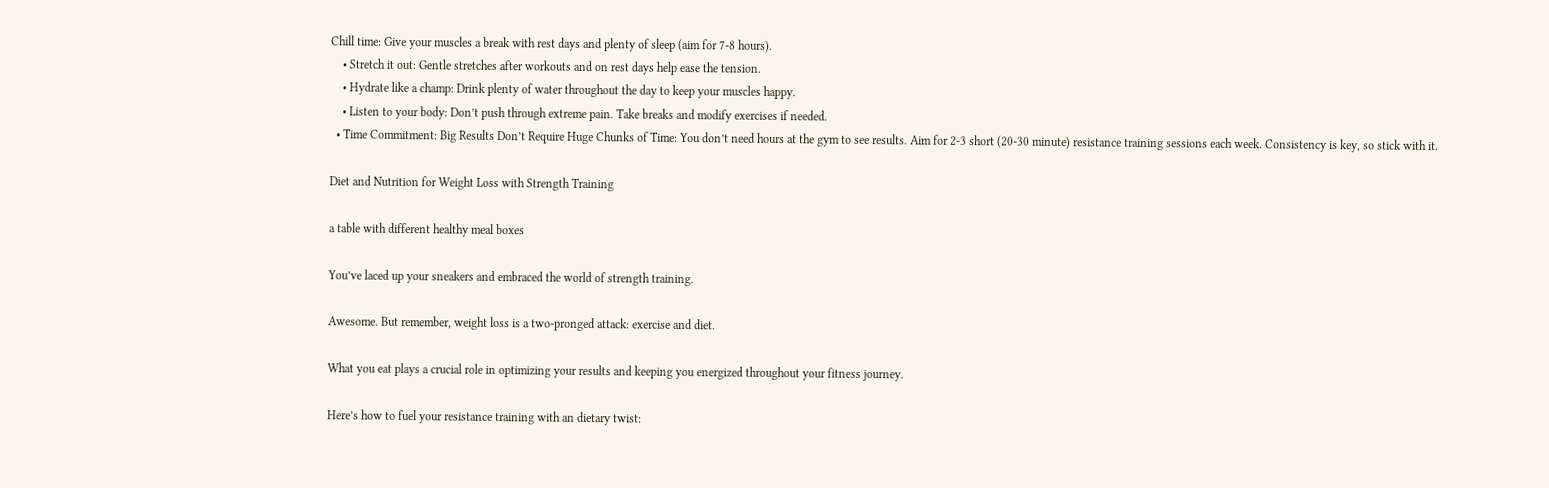Chill time: Give your muscles a break with rest days and plenty of sleep (aim for 7-8 hours).
    • Stretch it out: Gentle stretches after workouts and on rest days help ease the tension.
    • Hydrate like a champ: Drink plenty of water throughout the day to keep your muscles happy.
    • Listen to your body: Don’t push through extreme pain. Take breaks and modify exercises if needed.
  • Time Commitment: Big Results Don’t Require Huge Chunks of Time: You don’t need hours at the gym to see results. Aim for 2-3 short (20-30 minute) resistance training sessions each week. Consistency is key, so stick with it.

Diet and Nutrition for Weight Loss with Strength Training

a table with different healthy meal boxes

You’ve laced up your sneakers and embraced the world of strength training.

Awesome. But remember, weight loss is a two-pronged attack: exercise and diet.

What you eat plays a crucial role in optimizing your results and keeping you energized throughout your fitness journey.

Here’s how to fuel your resistance training with an dietary twist: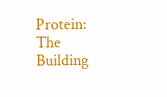Protein: The Building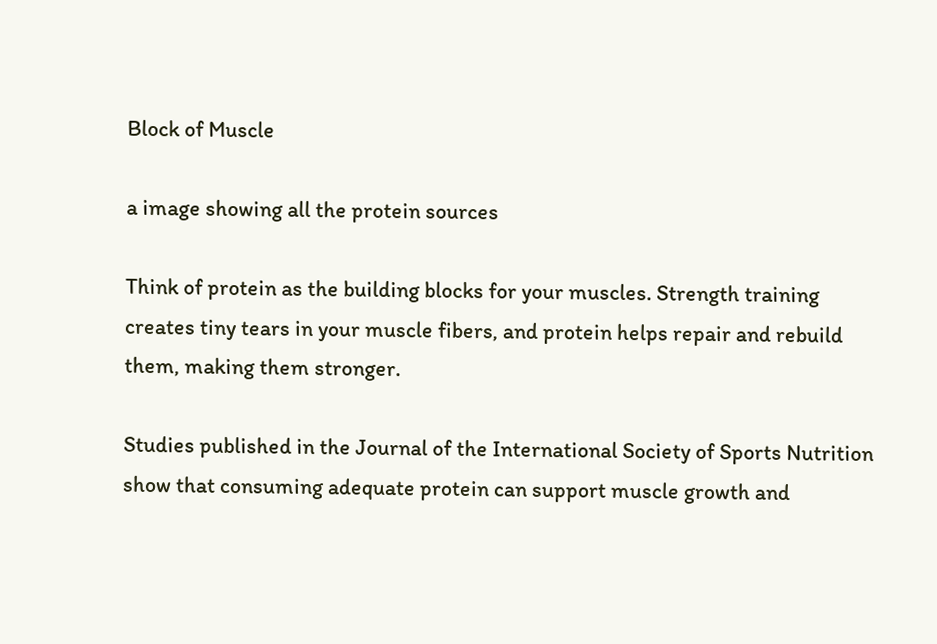Block of Muscle

a image showing all the protein sources

Think of protein as the building blocks for your muscles. Strength training creates tiny tears in your muscle fibers, and protein helps repair and rebuild them, making them stronger.

Studies published in the Journal of the International Society of Sports Nutrition show that consuming adequate protein can support muscle growth and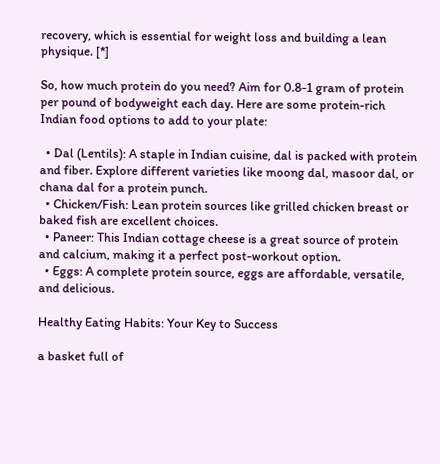recovery, which is essential for weight loss and building a lean physique. [*]

So, how much protein do you need? Aim for 0.8-1 gram of protein per pound of bodyweight each day. Here are some protein-rich Indian food options to add to your plate:

  • Dal (Lentils): A staple in Indian cuisine, dal is packed with protein and fiber. Explore different varieties like moong dal, masoor dal, or chana dal for a protein punch.
  • Chicken/Fish: Lean protein sources like grilled chicken breast or baked fish are excellent choices.
  • Paneer: This Indian cottage cheese is a great source of protein and calcium, making it a perfect post-workout option.
  • Eggs: A complete protein source, eggs are affordable, versatile, and delicious.

Healthy Eating Habits: Your Key to Success

a basket full of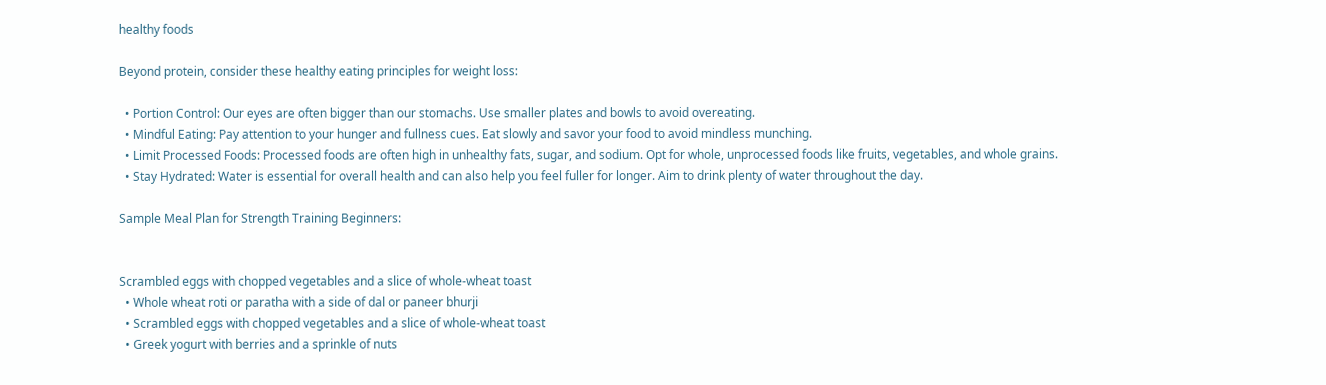healthy foods

Beyond protein, consider these healthy eating principles for weight loss:

  • Portion Control: Our eyes are often bigger than our stomachs. Use smaller plates and bowls to avoid overeating.
  • Mindful Eating: Pay attention to your hunger and fullness cues. Eat slowly and savor your food to avoid mindless munching.
  • Limit Processed Foods: Processed foods are often high in unhealthy fats, sugar, and sodium. Opt for whole, unprocessed foods like fruits, vegetables, and whole grains.
  • Stay Hydrated: Water is essential for overall health and can also help you feel fuller for longer. Aim to drink plenty of water throughout the day.

Sample Meal Plan for Strength Training Beginners:


Scrambled eggs with chopped vegetables and a slice of whole-wheat toast
  • Whole wheat roti or paratha with a side of dal or paneer bhurji
  • Scrambled eggs with chopped vegetables and a slice of whole-wheat toast
  • Greek yogurt with berries and a sprinkle of nuts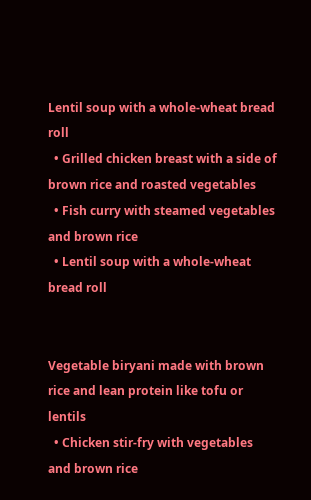Lentil soup with a whole-wheat bread roll
  • Grilled chicken breast with a side of brown rice and roasted vegetables
  • Fish curry with steamed vegetables and brown rice
  • Lentil soup with a whole-wheat bread roll


Vegetable biryani made with brown rice and lean protein like tofu or lentils
  • Chicken stir-fry with vegetables and brown rice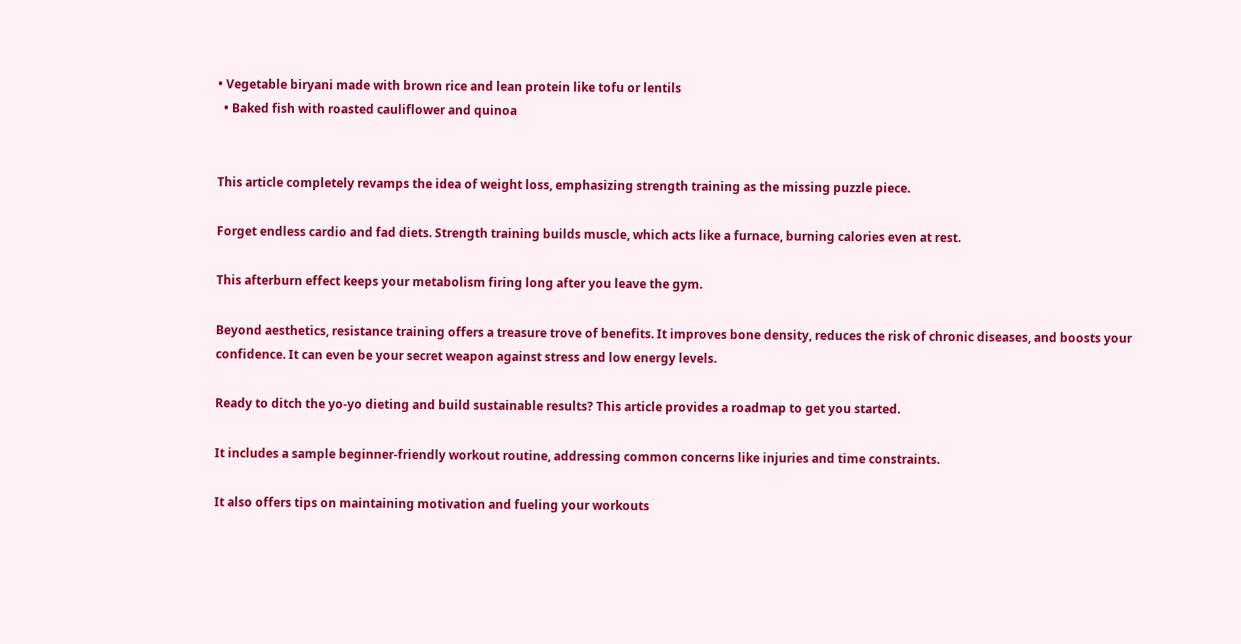• Vegetable biryani made with brown rice and lean protein like tofu or lentils
  • Baked fish with roasted cauliflower and quinoa


This article completely revamps the idea of weight loss, emphasizing strength training as the missing puzzle piece.

Forget endless cardio and fad diets. Strength training builds muscle, which acts like a furnace, burning calories even at rest.

This afterburn effect keeps your metabolism firing long after you leave the gym.

Beyond aesthetics, resistance training offers a treasure trove of benefits. It improves bone density, reduces the risk of chronic diseases, and boosts your confidence. It can even be your secret weapon against stress and low energy levels.

Ready to ditch the yo-yo dieting and build sustainable results? This article provides a roadmap to get you started.

It includes a sample beginner-friendly workout routine, addressing common concerns like injuries and time constraints.

It also offers tips on maintaining motivation and fueling your workouts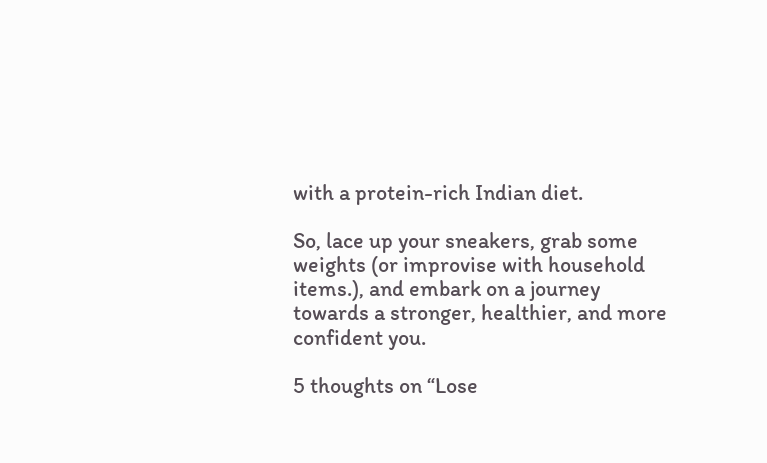with a protein-rich Indian diet.

So, lace up your sneakers, grab some weights (or improvise with household items.), and embark on a journey towards a stronger, healthier, and more confident you.

5 thoughts on “Lose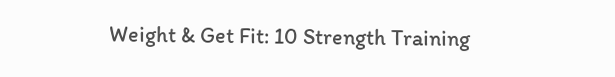Weight & Get Fit: 10 Strength Training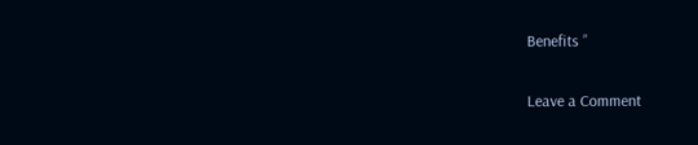Benefits ”

Leave a Comment